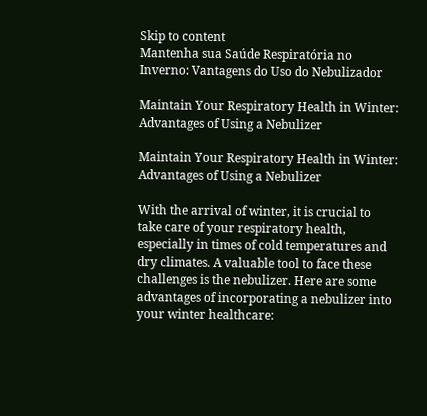Skip to content
Mantenha sua Saúde Respiratória no Inverno: Vantagens do Uso do Nebulizador

Maintain Your Respiratory Health in Winter: Advantages of Using a Nebulizer

Maintain Your Respiratory Health in Winter: Advantages of Using a Nebulizer

With the arrival of winter, it is crucial to take care of your respiratory health, especially in times of cold temperatures and dry climates. A valuable tool to face these challenges is the nebulizer. Here are some advantages of incorporating a nebulizer into your winter healthcare: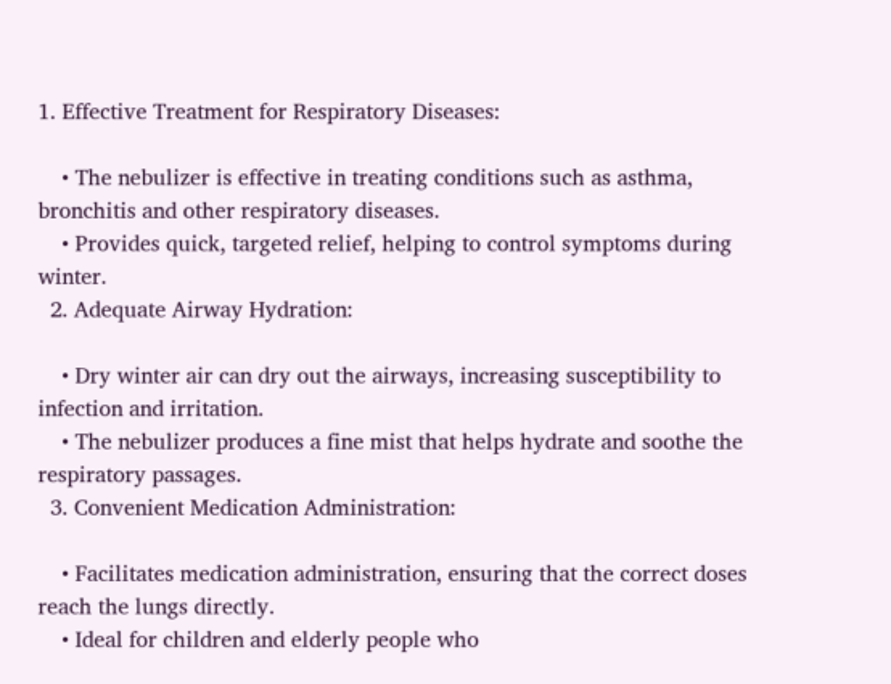1. Effective Treatment for Respiratory Diseases:

    • The nebulizer is effective in treating conditions such as asthma, bronchitis and other respiratory diseases.
    • Provides quick, targeted relief, helping to control symptoms during winter.
  2. Adequate Airway Hydration:

    • Dry winter air can dry out the airways, increasing susceptibility to infection and irritation.
    • The nebulizer produces a fine mist that helps hydrate and soothe the respiratory passages.
  3. Convenient Medication Administration:

    • Facilitates medication administration, ensuring that the correct doses reach the lungs directly.
    • Ideal for children and elderly people who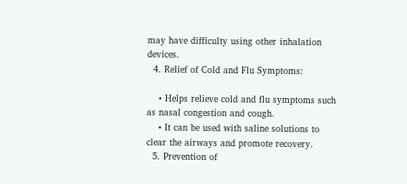may have difficulty using other inhalation devices.
  4. Relief of Cold and Flu Symptoms:

    • Helps relieve cold and flu symptoms such as nasal congestion and cough.
    • It can be used with saline solutions to clear the airways and promote recovery.
  5. Prevention of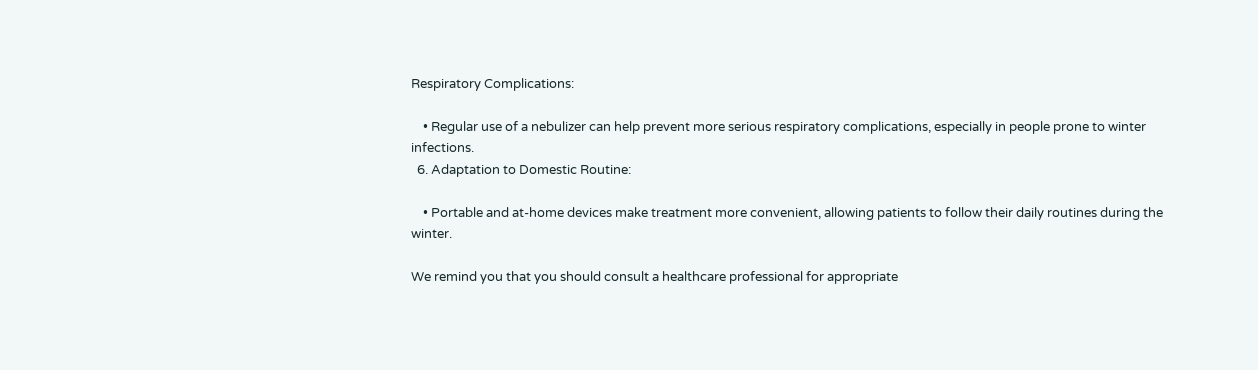Respiratory Complications:

    • Regular use of a nebulizer can help prevent more serious respiratory complications, especially in people prone to winter infections.
  6. Adaptation to Domestic Routine:

    • Portable and at-home devices make treatment more convenient, allowing patients to follow their daily routines during the winter.

We remind you that you should consult a healthcare professional for appropriate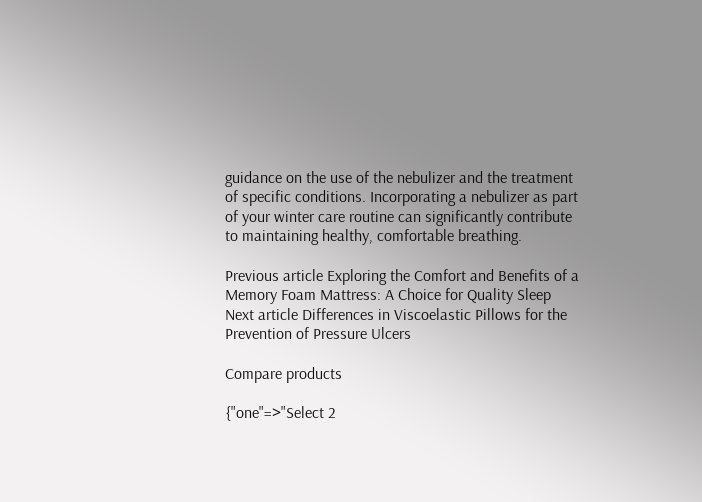guidance on the use of the nebulizer and the treatment of specific conditions. Incorporating a nebulizer as part of your winter care routine can significantly contribute to maintaining healthy, comfortable breathing.

Previous article Exploring the Comfort and Benefits of a Memory Foam Mattress: A Choice for Quality Sleep
Next article Differences in Viscoelastic Pillows for the Prevention of Pressure Ulcers

Compare products

{"one"=>"Select 2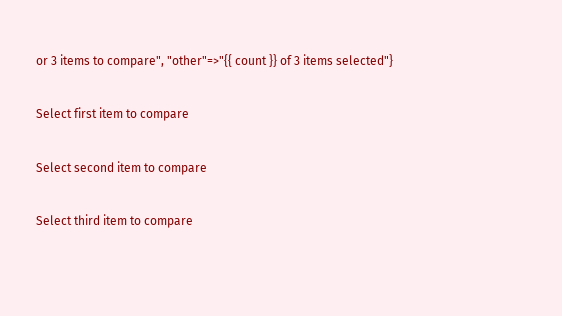or 3 items to compare", "other"=>"{{ count }} of 3 items selected"}

Select first item to compare

Select second item to compare

Select third item to compare